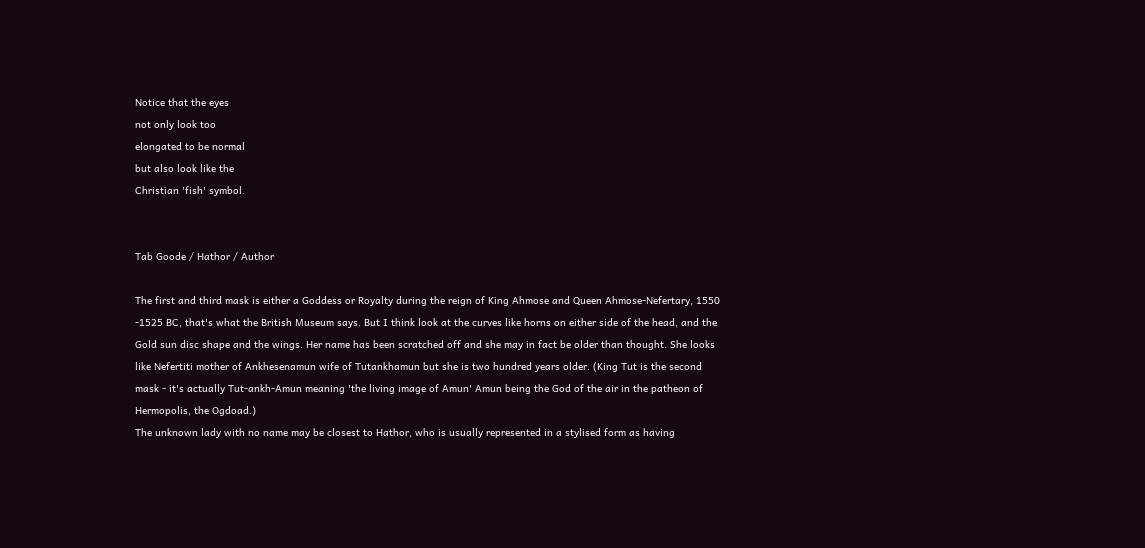Notice that the eyes
not only look too
elongated to be normal
but also look like the
Christian 'fish' symbol.


Tab Goode / Hathor / Author

The first and third mask is either a Goddess or Royalty during the reign of King Ahmose and Queen Ahmose-Nefertary, 1550 -1525 BC, that's what the British Museum says. But I think look at the curves like horns on either side of the head, and the Gold sun disc shape and the wings. Her name has been scratched off and she may in fact be older than thought. She looks like Nefertiti mother of Ankhesenamun wife of Tutankhamun but she is two hundred years older. (King Tut is the second mask - it's actually Tut-ankh-Amun meaning 'the living image of Amun' Amun being the God of the air in the patheon of Hermopolis, the Ogdoad.)
The unknown lady with no name may be closest to Hathor, who is usually represented in a stylised form as having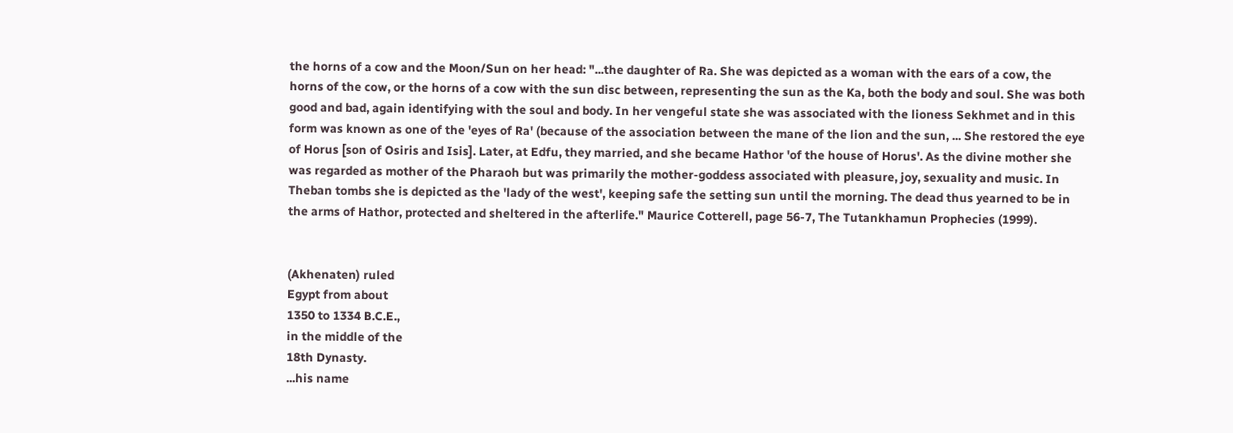the horns of a cow and the Moon/Sun on her head: "...the daughter of Ra. She was depicted as a woman with the ears of a cow, the horns of the cow, or the horns of a cow with the sun disc between, representing the sun as the Ka, both the body and soul. She was both good and bad, again identifying with the soul and body. In her vengeful state she was associated with the lioness Sekhmet and in this form was known as one of the 'eyes of Ra' (because of the association between the mane of the lion and the sun, ... She restored the eye of Horus [son of Osiris and Isis]. Later, at Edfu, they married, and she became Hathor 'of the house of Horus'. As the divine mother she was regarded as mother of the Pharaoh but was primarily the mother-goddess associated with pleasure, joy, sexuality and music. In Theban tombs she is depicted as the 'lady of the west', keeping safe the setting sun until the morning. The dead thus yearned to be in the arms of Hathor, protected and sheltered in the afterlife." Maurice Cotterell, page 56-7, The Tutankhamun Prophecies (1999).


(Akhenaten) ruled
Egypt from about
1350 to 1334 B.C.E.,
in the middle of the
18th Dynasty.
...his name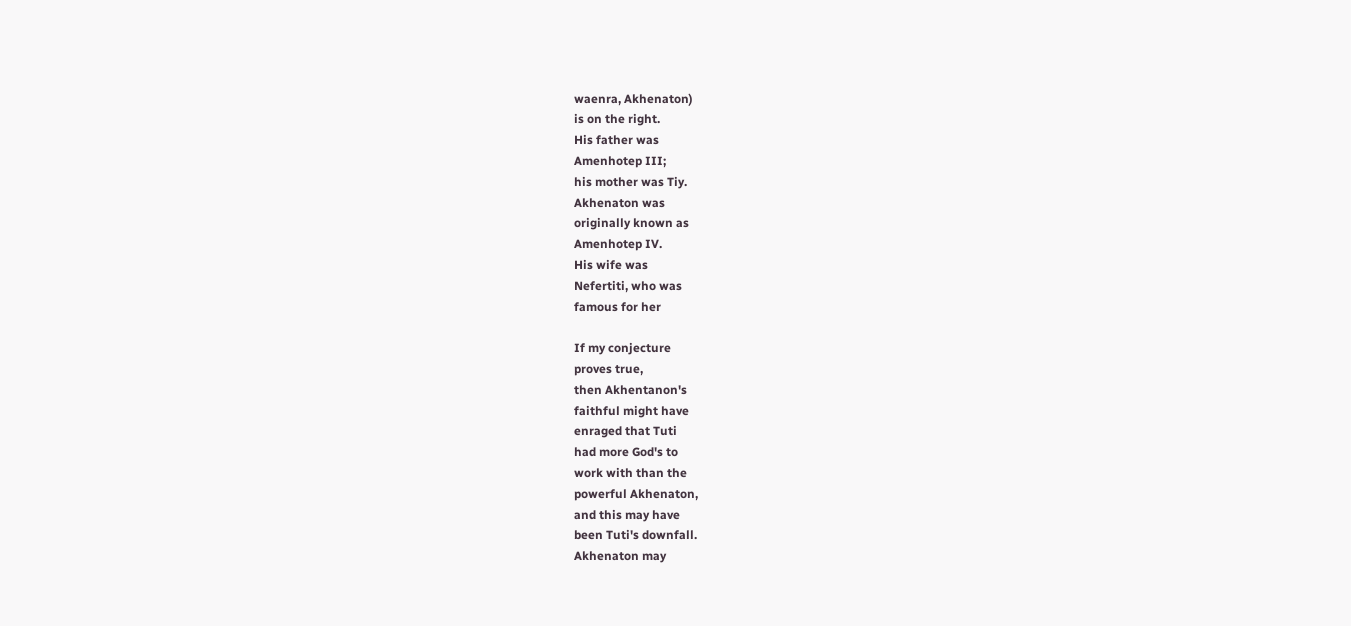waenra, Akhenaton)
is on the right.
His father was
Amenhotep III;
his mother was Tiy.
Akhenaton was
originally known as
Amenhotep IV.
His wife was
Nefertiti, who was
famous for her

If my conjecture
proves true,
then Akhentanon's
faithful might have
enraged that Tuti
had more God's to
work with than the
powerful Akhenaton,
and this may have
been Tuti's downfall.
Akhenaton may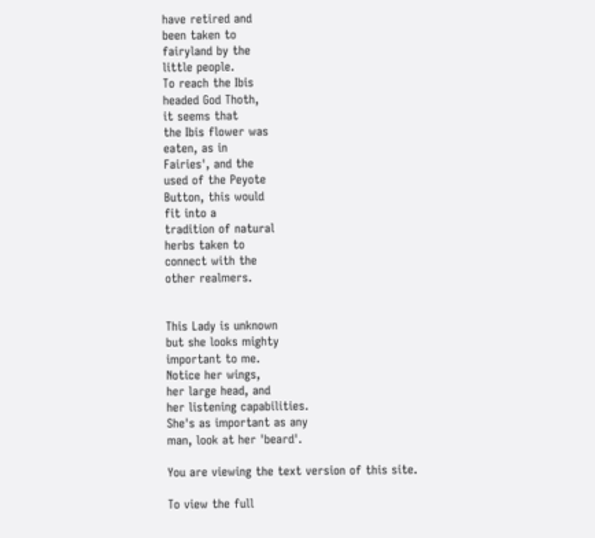have retired and
been taken to
fairyland by the
little people.
To reach the Ibis
headed God Thoth,
it seems that
the Ibis flower was
eaten, as in
Fairies', and the
used of the Peyote
Button, this would
fit into a
tradition of natural
herbs taken to
connect with the
other realmers.


This Lady is unknown
but she looks mighty
important to me.
Notice her wings,
her large head, and
her listening capabilities.
She's as important as any
man, look at her 'beard'.

You are viewing the text version of this site.

To view the full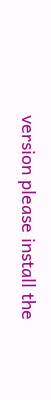version please install the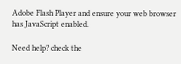Adobe Flash Player and ensure your web browser has JavaScript enabled.

Need help? check the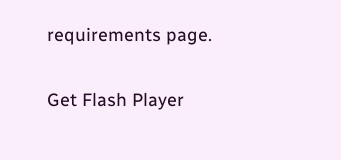requirements page.

Get Flash Player